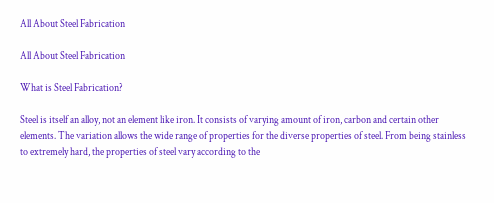All About Steel Fabrication

All About Steel Fabrication

What is Steel Fabrication?

Steel is itself an alloy, not an element like iron. It consists of varying amount of iron, carbon and certain other elements. The variation allows the wide range of properties for the diverse properties of steel. From being stainless to extremely hard, the properties of steel vary according to the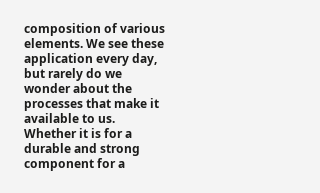composition of various elements. We see these application every day, but rarely do we wonder about the processes that make it available to us. Whether it is for a durable and strong component for a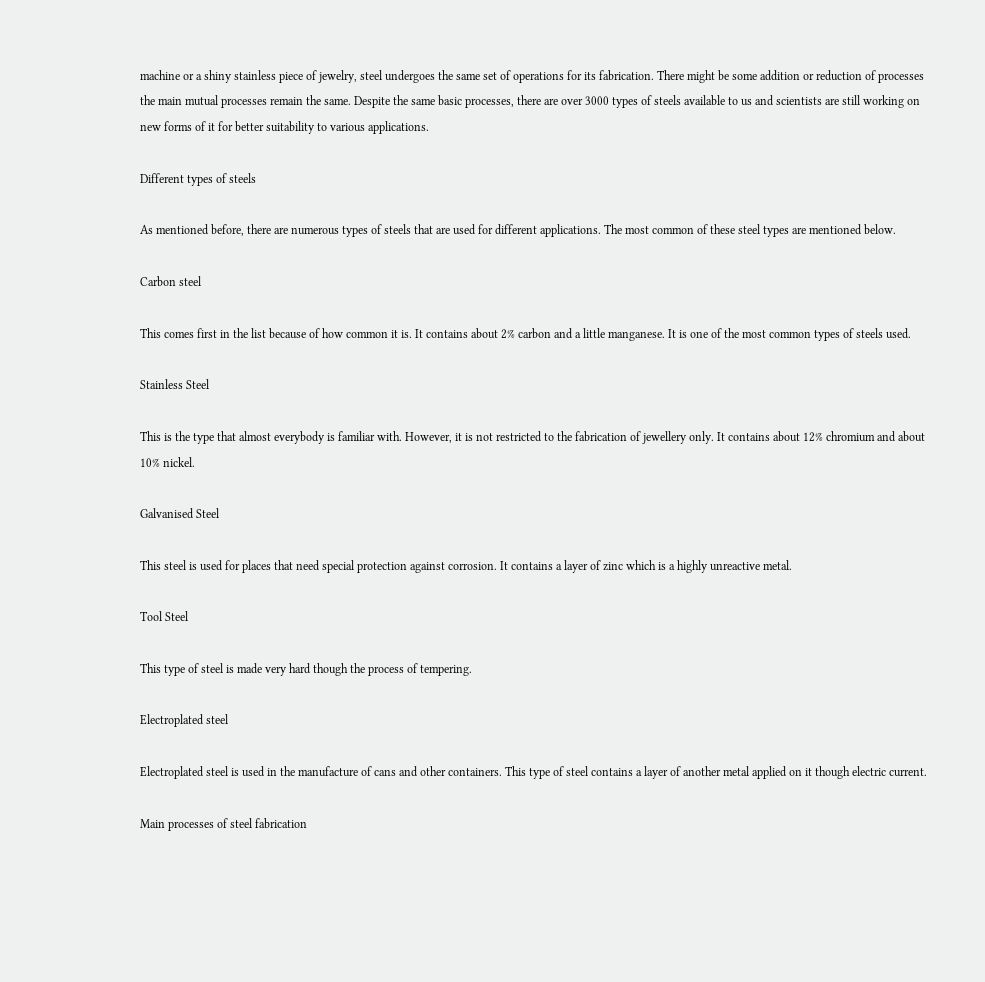machine or a shiny stainless piece of jewelry, steel undergoes the same set of operations for its fabrication. There might be some addition or reduction of processes the main mutual processes remain the same. Despite the same basic processes, there are over 3000 types of steels available to us and scientists are still working on new forms of it for better suitability to various applications.

Different types of steels

As mentioned before, there are numerous types of steels that are used for different applications. The most common of these steel types are mentioned below.

Carbon steel

This comes first in the list because of how common it is. It contains about 2% carbon and a little manganese. It is one of the most common types of steels used.

Stainless Steel

This is the type that almost everybody is familiar with. However, it is not restricted to the fabrication of jewellery only. It contains about 12% chromium and about 10% nickel.

Galvanised Steel

This steel is used for places that need special protection against corrosion. It contains a layer of zinc which is a highly unreactive metal.

Tool Steel

This type of steel is made very hard though the process of tempering.

Electroplated steel

Electroplated steel is used in the manufacture of cans and other containers. This type of steel contains a layer of another metal applied on it though electric current.

Main processes of steel fabrication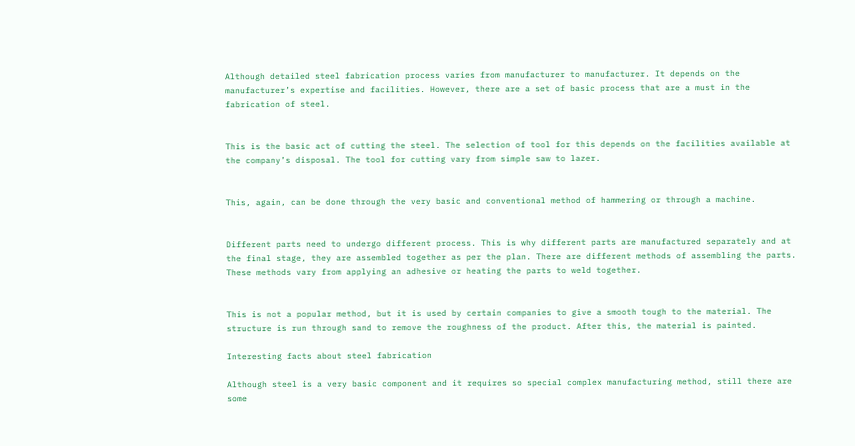Although detailed steel fabrication process varies from manufacturer to manufacturer. It depends on the manufacturer’s expertise and facilities. However, there are a set of basic process that are a must in the fabrication of steel.


This is the basic act of cutting the steel. The selection of tool for this depends on the facilities available at the company’s disposal. The tool for cutting vary from simple saw to lazer.


This, again, can be done through the very basic and conventional method of hammering or through a machine.


Different parts need to undergo different process. This is why different parts are manufactured separately and at the final stage, they are assembled together as per the plan. There are different methods of assembling the parts. These methods vary from applying an adhesive or heating the parts to weld together.


This is not a popular method, but it is used by certain companies to give a smooth tough to the material. The structure is run through sand to remove the roughness of the product. After this, the material is painted.

Interesting facts about steel fabrication

Although steel is a very basic component and it requires so special complex manufacturing method, still there are some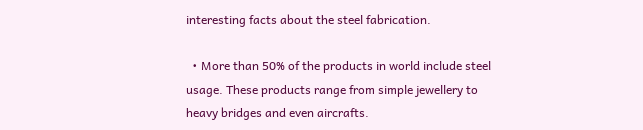interesting facts about the steel fabrication.

  • More than 50% of the products in world include steel usage. These products range from simple jewellery to heavy bridges and even aircrafts.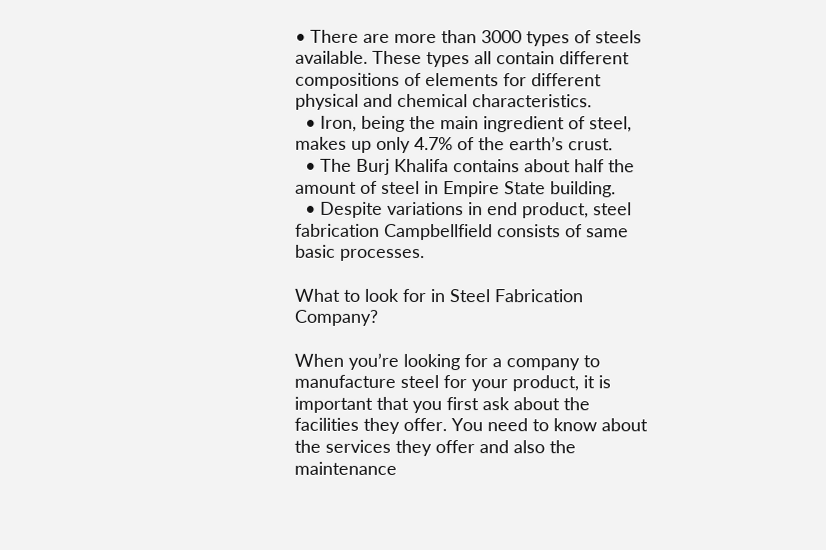• There are more than 3000 types of steels available. These types all contain different compositions of elements for different physical and chemical characteristics.
  • Iron, being the main ingredient of steel, makes up only 4.7% of the earth’s crust.
  • The Burj Khalifa contains about half the amount of steel in Empire State building.
  • Despite variations in end product, steel fabrication Campbellfield consists of same basic processes.

What to look for in Steel Fabrication Company?

When you’re looking for a company to manufacture steel for your product, it is important that you first ask about the facilities they offer. You need to know about the services they offer and also the maintenance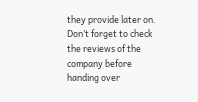they provide later on. Don’t forget to check the reviews of the company before handing over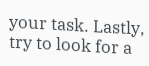your task. Lastly, try to look for a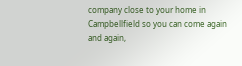company close to your home in Campbellfield so you can come again and again,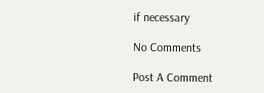if necessary

No Comments

Post A Comment